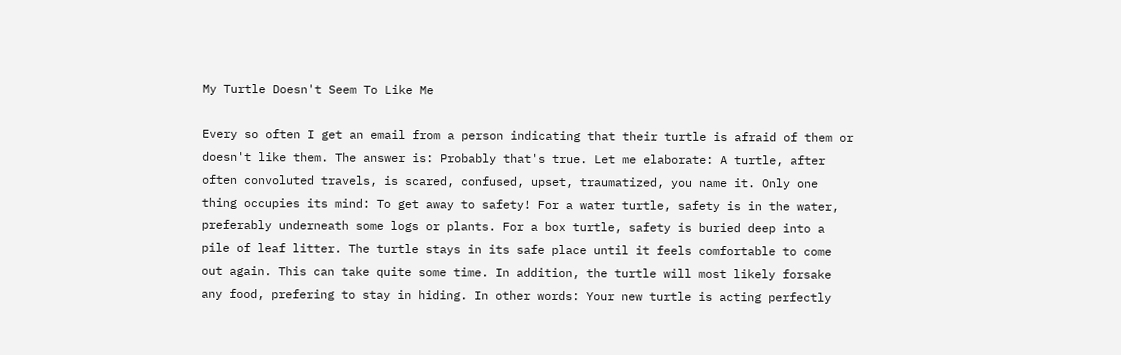My Turtle Doesn't Seem To Like Me

Every so often I get an email from a person indicating that their turtle is afraid of them or doesn't like them. The answer is: Probably that's true. Let me elaborate: A turtle, after often convoluted travels, is scared, confused, upset, traumatized, you name it. Only one thing occupies its mind: To get away to safety! For a water turtle, safety is in the water, preferably underneath some logs or plants. For a box turtle, safety is buried deep into a pile of leaf litter. The turtle stays in its safe place until it feels comfortable to come out again. This can take quite some time. In addition, the turtle will most likely forsake any food, prefering to stay in hiding. In other words: Your new turtle is acting perfectly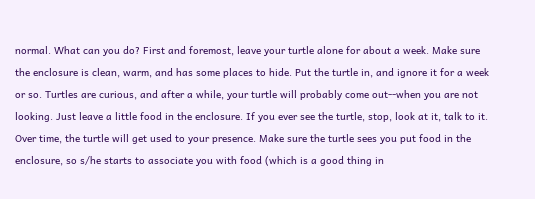normal. What can you do? First and foremost, leave your turtle alone for about a week. Make sure the enclosure is clean, warm, and has some places to hide. Put the turtle in, and ignore it for a week or so. Turtles are curious, and after a while, your turtle will probably come out--when you are not looking. Just leave a little food in the enclosure. If you ever see the turtle, stop, look at it, talk to it. Over time, the turtle will get used to your presence. Make sure the turtle sees you put food in the enclosure, so s/he starts to associate you with food (which is a good thing in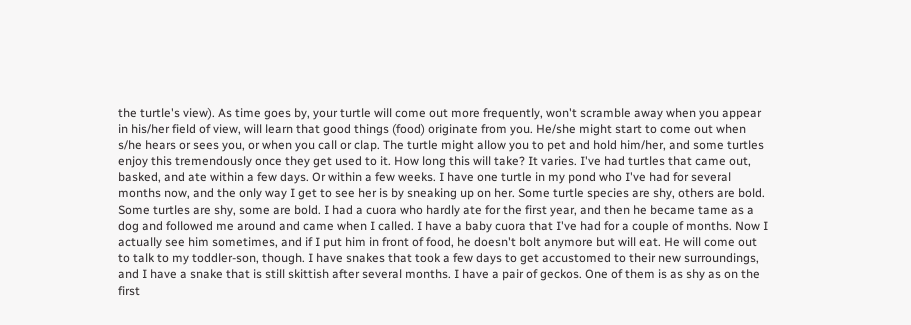the turtle's view). As time goes by, your turtle will come out more frequently, won't scramble away when you appear in his/her field of view, will learn that good things (food) originate from you. He/she might start to come out when s/he hears or sees you, or when you call or clap. The turtle might allow you to pet and hold him/her, and some turtles enjoy this tremendously once they get used to it. How long this will take? It varies. I've had turtles that came out, basked, and ate within a few days. Or within a few weeks. I have one turtle in my pond who I've had for several months now, and the only way I get to see her is by sneaking up on her. Some turtle species are shy, others are bold. Some turtles are shy, some are bold. I had a cuora who hardly ate for the first year, and then he became tame as a dog and followed me around and came when I called. I have a baby cuora that I've had for a couple of months. Now I actually see him sometimes, and if I put him in front of food, he doesn't bolt anymore but will eat. He will come out to talk to my toddler-son, though. I have snakes that took a few days to get accustomed to their new surroundings, and I have a snake that is still skittish after several months. I have a pair of geckos. One of them is as shy as on the first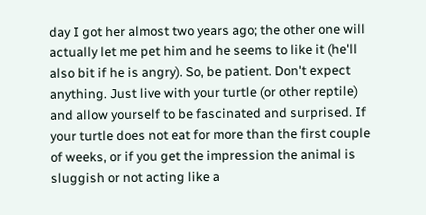day I got her almost two years ago; the other one will actually let me pet him and he seems to like it (he'll also bit if he is angry). So, be patient. Don't expect anything. Just live with your turtle (or other reptile) and allow yourself to be fascinated and surprised. If your turtle does not eat for more than the first couple of weeks, or if you get the impression the animal is sluggish or not acting like a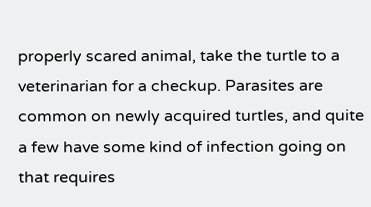properly scared animal, take the turtle to a veterinarian for a checkup. Parasites are common on newly acquired turtles, and quite a few have some kind of infection going on that requires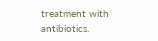treatment with antibiotics.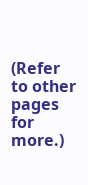(Refer to other pages for more.)